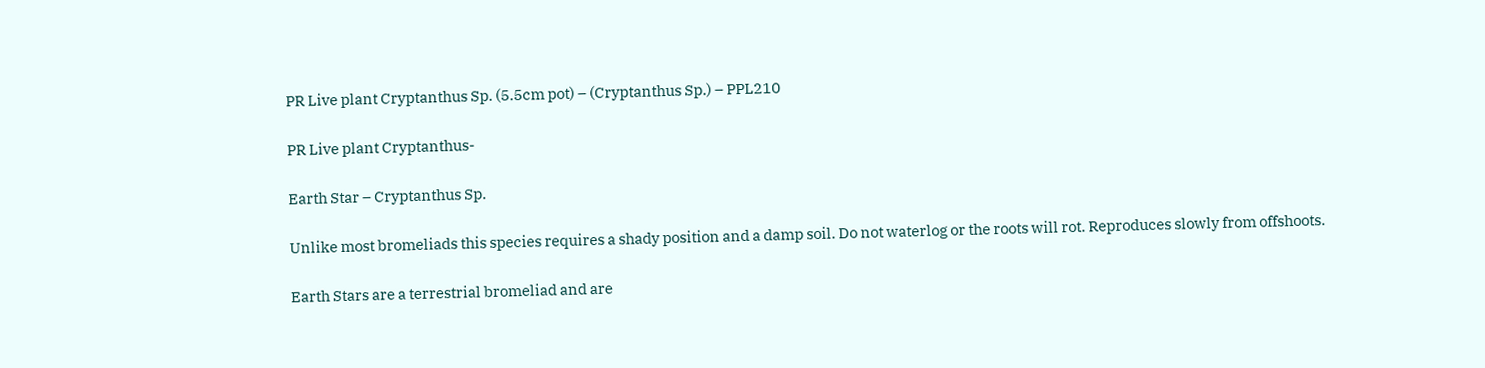PR Live plant Cryptanthus Sp. (5.5cm pot) – (Cryptanthus Sp.) – PPL210

PR Live plant Cryptanthus-

Earth Star – Cryptanthus Sp.

Unlike most bromeliads this species requires a shady position and a damp soil. Do not waterlog or the roots will rot. Reproduces slowly from offshoots.

Earth Stars are a terrestrial bromeliad and are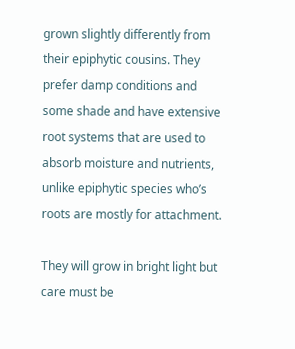grown slightly differently from their epiphytic cousins. They prefer damp conditions and some shade and have extensive root systems that are used to absorb moisture and nutrients, unlike epiphytic species who’s roots are mostly for attachment.

They will grow in bright light but care must be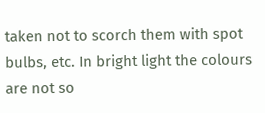taken not to scorch them with spot bulbs, etc. In bright light the colours are not so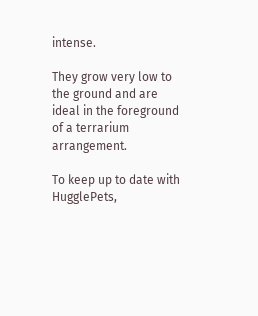intense.

They grow very low to the ground and are ideal in the foreground of a terrarium arrangement.

To keep up to date with HugglePets,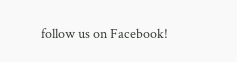follow us on Facebook!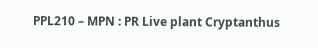PPL210 – MPN : PR Live plant Cryptanthus